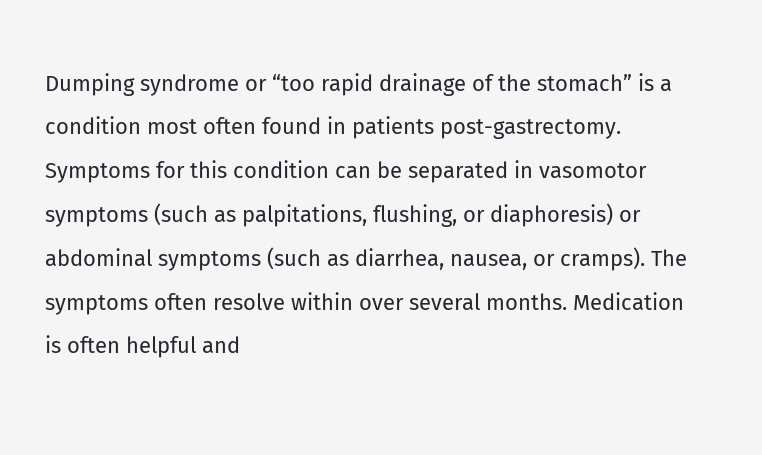Dumping syndrome or “too rapid drainage of the stomach” is a condition most often found in patients post-gastrectomy. Symptoms for this condition can be separated in vasomotor symptoms (such as palpitations, flushing, or diaphoresis) or abdominal symptoms (such as diarrhea, nausea, or cramps). The symptoms often resolve within over several months. Medication is often helpful and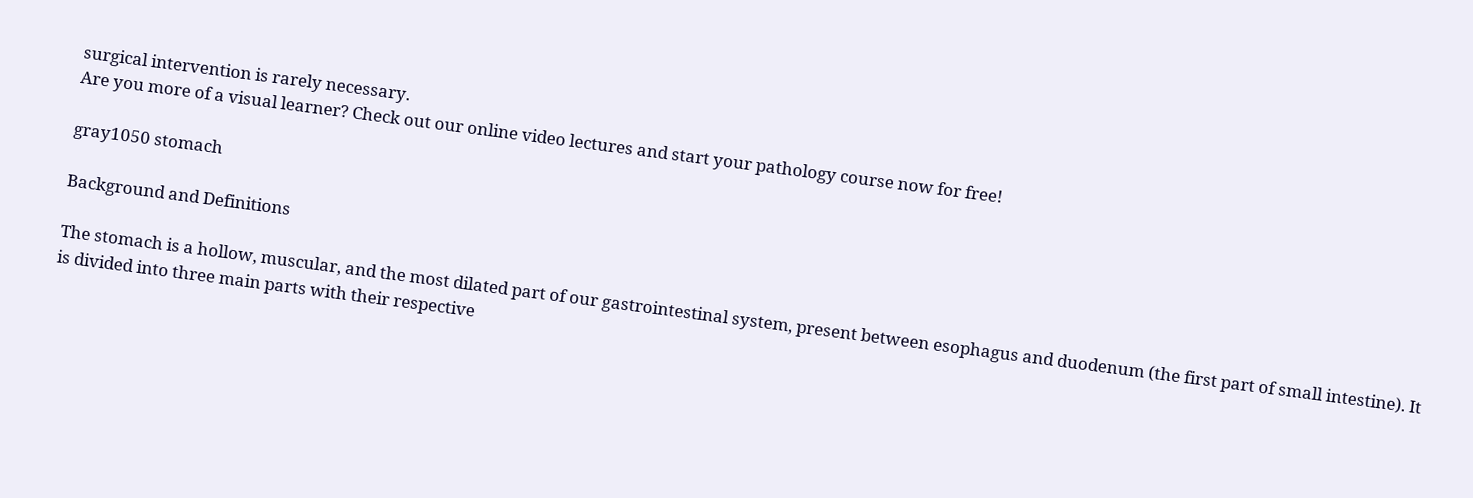surgical intervention is rarely necessary.
Are you more of a visual learner? Check out our online video lectures and start your pathology course now for free!

gray1050 stomach

Background and Definitions

The stomach is a hollow, muscular, and the most dilated part of our gastrointestinal system, present between esophagus and duodenum (the first part of small intestine). It is divided into three main parts with their respective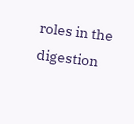roles in the digestion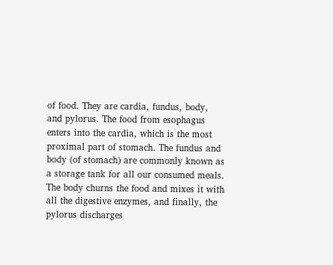of food. They are cardia, fundus, body, and pylorus. The food from esophagus enters into the cardia, which is the most proximal part of stomach. The fundus and body (of stomach) are commonly known as a storage tank for all our consumed meals. The body churns the food and mixes it with all the digestive enzymes, and finally, the pylorus discharges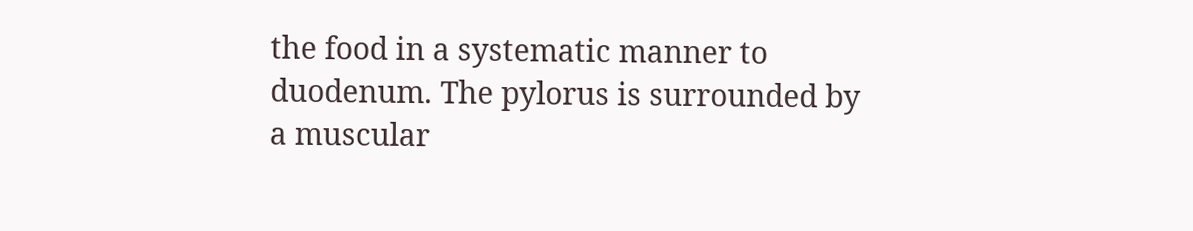the food in a systematic manner to duodenum. The pylorus is surrounded by a muscular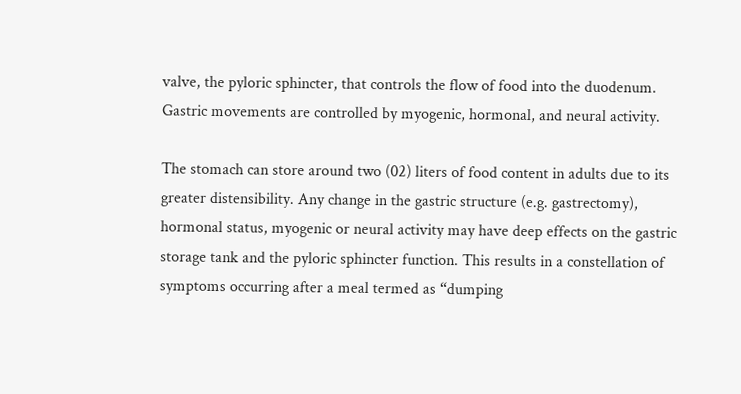valve, the pyloric sphincter, that controls the flow of food into the duodenum. Gastric movements are controlled by myogenic, hormonal, and neural activity.

The stomach can store around two (02) liters of food content in adults due to its greater distensibility. Any change in the gastric structure (e.g. gastrectomy), hormonal status, myogenic or neural activity may have deep effects on the gastric storage tank and the pyloric sphincter function. This results in a constellation of symptoms occurring after a meal termed as “dumping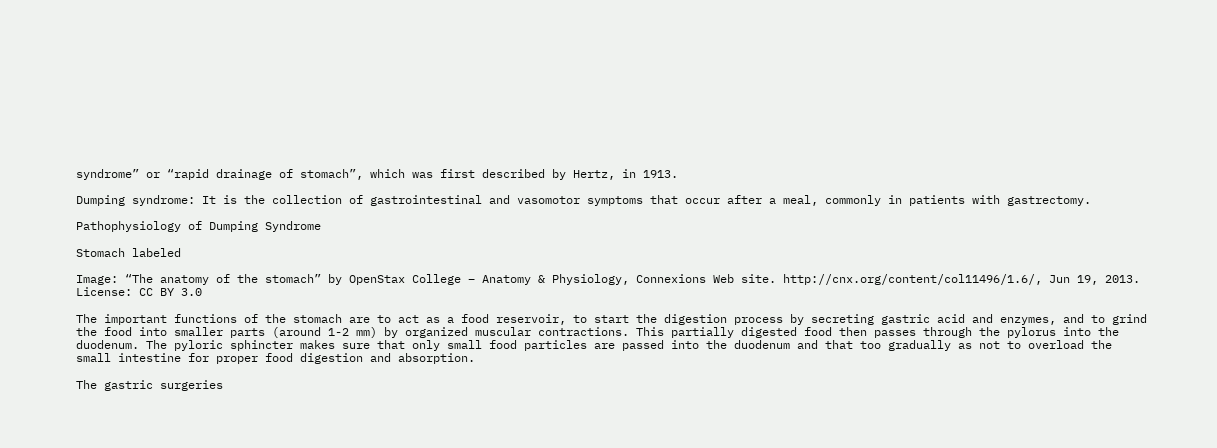syndrome” or “rapid drainage of stomach”, which was first described by Hertz, in 1913.

Dumping syndrome: It is the collection of gastrointestinal and vasomotor symptoms that occur after a meal, commonly in patients with gastrectomy.

Pathophysiology of Dumping Syndrome

Stomach labeled

Image: “The anatomy of the stomach” by OpenStax College – Anatomy & Physiology, Connexions Web site. http://cnx.org/content/col11496/1.6/, Jun 19, 2013. License: CC BY 3.0

The important functions of the stomach are to act as a food reservoir, to start the digestion process by secreting gastric acid and enzymes, and to grind the food into smaller parts (around 1-2 mm) by organized muscular contractions. This partially digested food then passes through the pylorus into the duodenum. The pyloric sphincter makes sure that only small food particles are passed into the duodenum and that too gradually as not to overload the small intestine for proper food digestion and absorption.

The gastric surgeries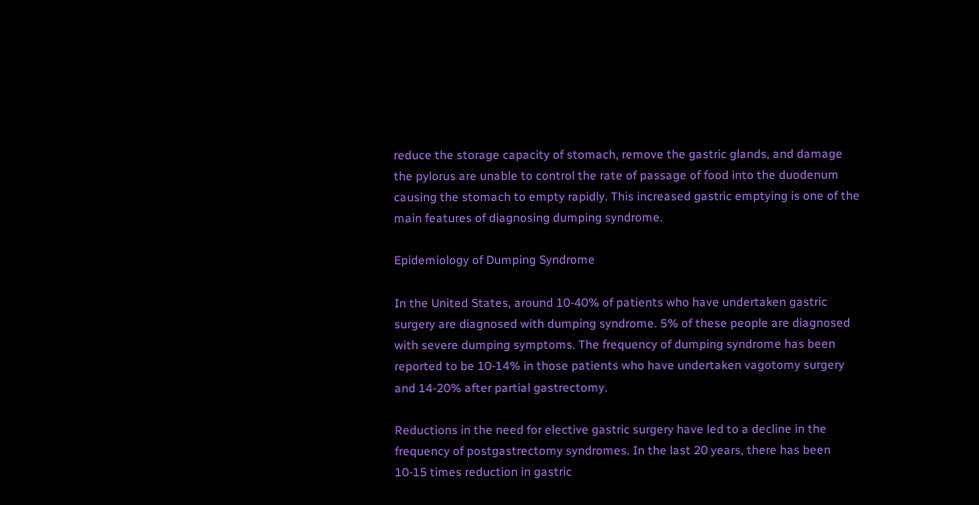reduce the storage capacity of stomach, remove the gastric glands, and damage the pylorus are unable to control the rate of passage of food into the duodenum causing the stomach to empty rapidly. This increased gastric emptying is one of the main features of diagnosing dumping syndrome.

Epidemiology of Dumping Syndrome

In the United States, around 10-40% of patients who have undertaken gastric surgery are diagnosed with dumping syndrome. 5% of these people are diagnosed with severe dumping symptoms. The frequency of dumping syndrome has been reported to be 10-14% in those patients who have undertaken vagotomy surgery and 14-20% after partial gastrectomy.

Reductions in the need for elective gastric surgery have led to a decline in the frequency of postgastrectomy syndromes. In the last 20 years, there has been 10-15 times reduction in gastric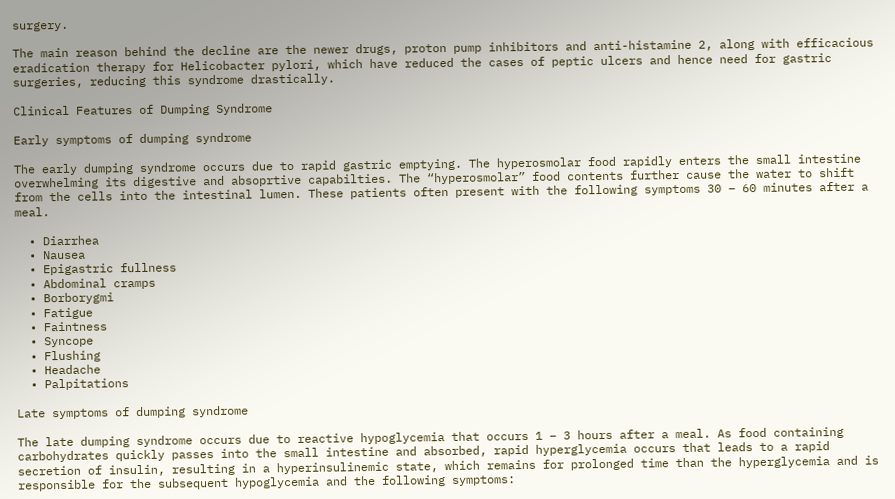surgery.

The main reason behind the decline are the newer drugs, proton pump inhibitors and anti-histamine 2, along with efficacious eradication therapy for Helicobacter pylori, which have reduced the cases of peptic ulcers and hence need for gastric surgeries, reducing this syndrome drastically.

Clinical Features of Dumping Syndrome

Early symptoms of dumping syndrome

The early dumping syndrome occurs due to rapid gastric emptying. The hyperosmolar food rapidly enters the small intestine overwhelming its digestive and absoprtive capabilties. The “hyperosmolar” food contents further cause the water to shift from the cells into the intestinal lumen. These patients often present with the following symptoms 30 – 60 minutes after a meal.

  • Diarrhea
  • Nausea
  • Epigastric fullness
  • Abdominal cramps
  • Borborygmi
  • Fatigue
  • Faintness
  • Syncope
  • Flushing
  • Headache
  • Palpitations

Late symptoms of dumping syndrome

The late dumping syndrome occurs due to reactive hypoglycemia that occurs 1 – 3 hours after a meal. As food containing carbohydrates quickly passes into the small intestine and absorbed, rapid hyperglycemia occurs that leads to a rapid secretion of insulin, resulting in a hyperinsulinemic state, which remains for prolonged time than the hyperglycemia and is responsible for the subsequent hypoglycemia and the following symptoms: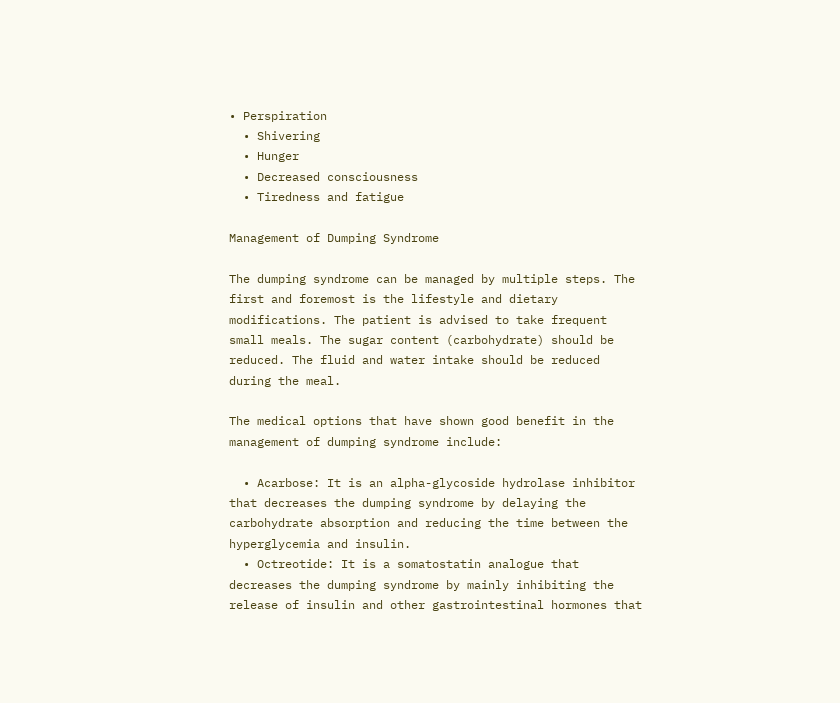• Perspiration
  • Shivering
  • Hunger
  • Decreased consciousness
  • Tiredness and fatigue

Management of Dumping Syndrome

The dumping syndrome can be managed by multiple steps. The first and foremost is the lifestyle and dietary modifications. The patient is advised to take frequent small meals. The sugar content (carbohydrate) should be reduced. The fluid and water intake should be reduced during the meal.

The medical options that have shown good benefit in the management of dumping syndrome include:

  • Acarbose: It is an alpha-glycoside hydrolase inhibitor that decreases the dumping syndrome by delaying the carbohydrate absorption and reducing the time between the hyperglycemia and insulin.
  • Octreotide: It is a somatostatin analogue that decreases the dumping syndrome by mainly inhibiting the release of insulin and other gastrointestinal hormones that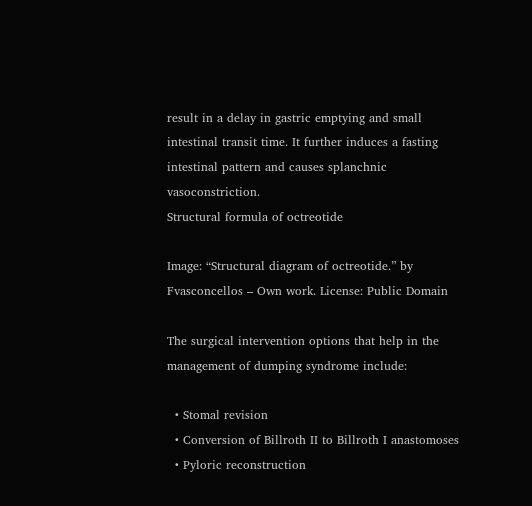result in a delay in gastric emptying and small intestinal transit time. It further induces a fasting intestinal pattern and causes splanchnic vasoconstriction.
Structural formula of octreotide

Image: “Structural diagram of octreotide.” by Fvasconcellos – Own work. License: Public Domain

The surgical intervention options that help in the management of dumping syndrome include:

  • Stomal revision
  • Conversion of Billroth II to Billroth I anastomoses
  • Pyloric reconstruction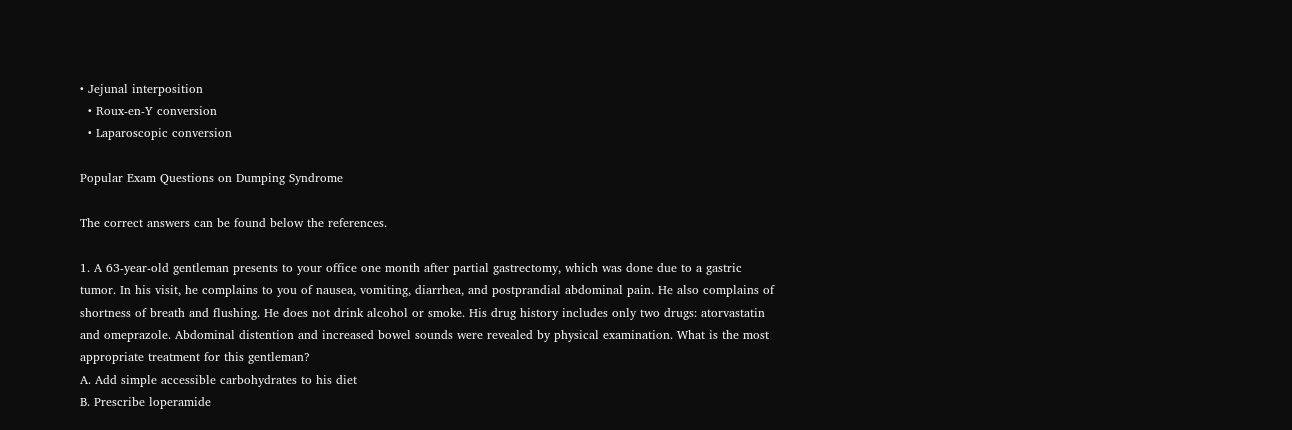• Jejunal interposition
  • Roux-en-Y conversion
  • Laparoscopic conversion

Popular Exam Questions on Dumping Syndrome

The correct answers can be found below the references.

1. A 63-year-old gentleman presents to your office one month after partial gastrectomy, which was done due to a gastric tumor. In his visit, he complains to you of nausea, vomiting, diarrhea, and postprandial abdominal pain. He also complains of shortness of breath and flushing. He does not drink alcohol or smoke. His drug history includes only two drugs: atorvastatin and omeprazole. Abdominal distention and increased bowel sounds were revealed by physical examination. What is the most appropriate treatment for this gentleman?
A. Add simple accessible carbohydrates to his diet
B. Prescribe loperamide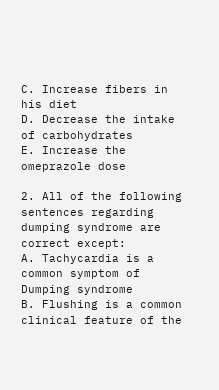C. Increase fibers in his diet
D. Decrease the intake of carbohydrates
E. Increase the omeprazole dose

2. All of the following sentences regarding dumping syndrome are correct except:
A. Tachycardia is a common symptom of Dumping syndrome
B. Flushing is a common clinical feature of the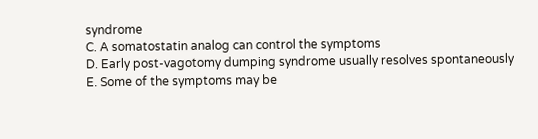syndrome
C. A somatostatin analog can control the symptoms
D. Early post-vagotomy dumping syndrome usually resolves spontaneously
E. Some of the symptoms may be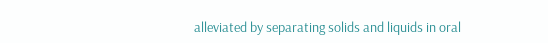alleviated by separating solids and liquids in oral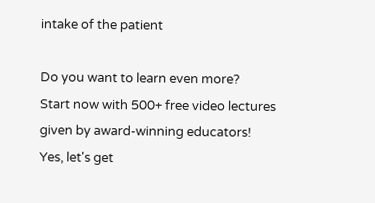intake of the patient

Do you want to learn even more?
Start now with 500+ free video lectures
given by award-winning educators!
Yes, let's get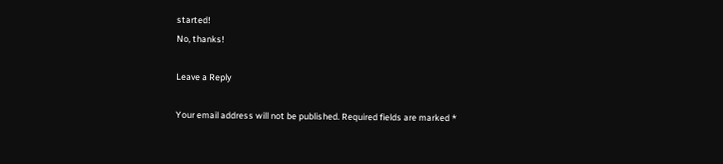started!
No, thanks!

Leave a Reply

Your email address will not be published. Required fields are marked *